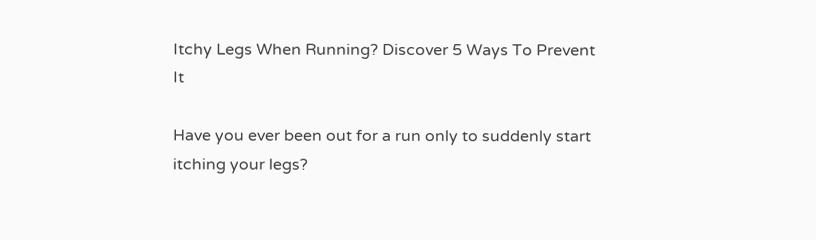Itchy Legs When Running? Discover 5 Ways To Prevent It

Have you ever been out for a run only to suddenly start itching your legs?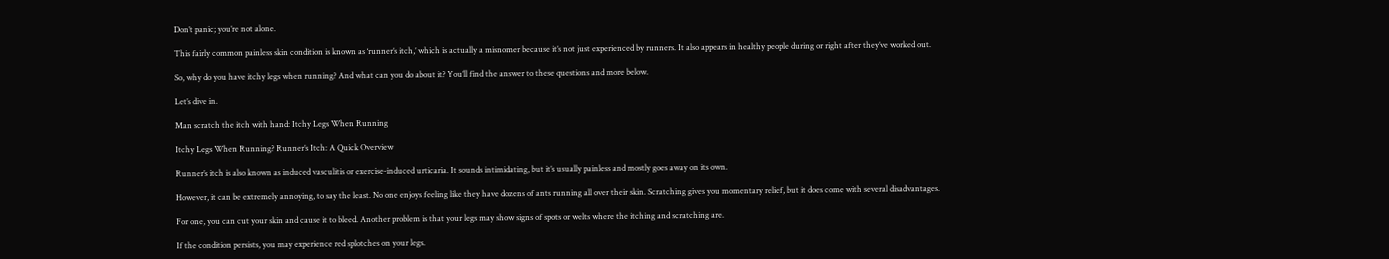Don’t panic; you’re not alone.

This fairly common painless skin condition is known as ‘runner’s itch,’ which is actually a misnomer because it’s not just experienced by runners. It also appears in healthy people during or right after they’ve worked out.

So, why do you have itchy legs when running? And what can you do about it? You’ll find the answer to these questions and more below.

Let’s dive in.

Man scratch the itch with hand: Itchy Legs When Running

Itchy Legs When Running? Runner’s Itch: A Quick Overview

Runner’s itch is also known as induced vasculitis or exercise-induced urticaria. It sounds intimidating, but it’s usually painless and mostly goes away on its own.

However, it can be extremely annoying, to say the least. No one enjoys feeling like they have dozens of ants running all over their skin. Scratching gives you momentary relief, but it does come with several disadvantages.

For one, you can cut your skin and cause it to bleed. Another problem is that your legs may show signs of spots or welts where the itching and scratching are.

If the condition persists, you may experience red splotches on your legs.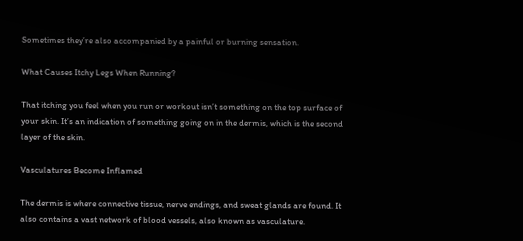Sometimes they’re also accompanied by a painful or burning sensation.

What Causes Itchy Legs When Running?

That itching you feel when you run or workout isn’t something on the top surface of your skin. It’s an indication of something going on in the dermis, which is the second layer of the skin.

Vasculatures Become Inflamed

The dermis is where connective tissue, nerve endings, and sweat glands are found. It also contains a vast network of blood vessels, also known as vasculature.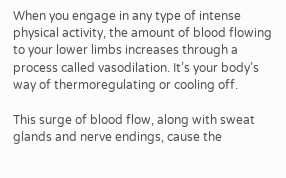When you engage in any type of intense physical activity, the amount of blood flowing to your lower limbs increases through a process called vasodilation. It’s your body’s way of thermoregulating or cooling off.

This surge of blood flow, along with sweat glands and nerve endings, cause the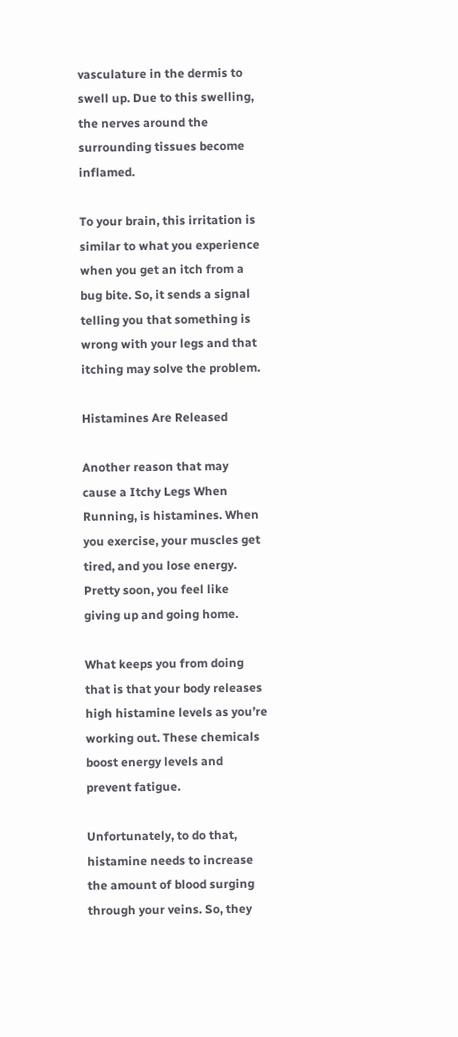vasculature in the dermis to swell up. Due to this swelling, the nerves around the surrounding tissues become inflamed.

To your brain, this irritation is similar to what you experience when you get an itch from a bug bite. So, it sends a signal telling you that something is wrong with your legs and that itching may solve the problem.

Histamines Are Released

Another reason that may cause a Itchy Legs When Running, is histamines. When you exercise, your muscles get tired, and you lose energy. Pretty soon, you feel like giving up and going home.

What keeps you from doing that is that your body releases high histamine levels as you’re working out. These chemicals boost energy levels and prevent fatigue.

Unfortunately, to do that, histamine needs to increase the amount of blood surging through your veins. So, they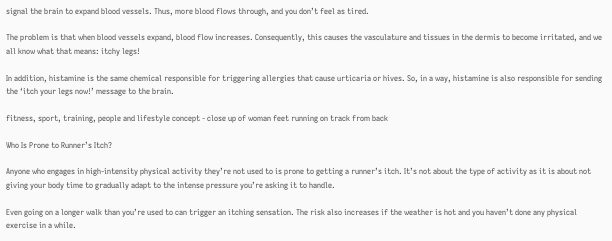signal the brain to expand blood vessels. Thus, more blood flows through, and you don’t feel as tired.

The problem is that when blood vessels expand, blood flow increases. Consequently, this causes the vasculature and tissues in the dermis to become irritated, and we all know what that means: itchy legs!

In addition, histamine is the same chemical responsible for triggering allergies that cause urticaria or hives. So, in a way, histamine is also responsible for sending the ‘itch your legs now!’ message to the brain.

fitness, sport, training, people and lifestyle concept - close up of woman feet running on track from back

Who Is Prone to Runner’s Itch?

Anyone who engages in high-intensity physical activity they’re not used to is prone to getting a runner’s itch. It’s not about the type of activity as it is about not giving your body time to gradually adapt to the intense pressure you’re asking it to handle.

Even going on a longer walk than you’re used to can trigger an itching sensation. The risk also increases if the weather is hot and you haven’t done any physical exercise in a while.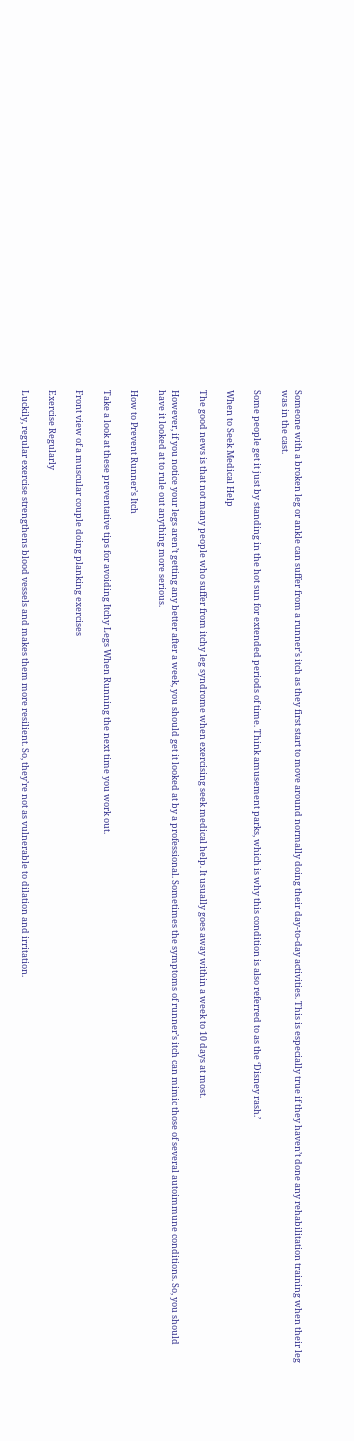Someone with a broken leg or ankle can suffer from a runner’s itch as they first start to move around normally doing their day-to-day activities. This is especially true if they haven’t done any rehabilitation training when their leg was in the cast.

Some people get it just by standing in the hot sun for extended periods of time. Think amusement parks, which is why this condition is also referred to as the ‘Disney rash.’

When to Seek Medical Help

The good news is that not many people who suffer from itchy leg syndrome when exercising seek medical help. It usually goes away within a week to 10 days at most.

However, if you notice your legs aren’t getting any better after a week, you should get it looked at by a professional. Sometimes the symptoms of runner’s itch can mimic those of several autoimmune conditions. So, you should have it looked at to rule out anything more serious.

How to Prevent Runner’s Itch

Take a look at these preventative tips for avoiding Itchy Legs When Running the next time you work out.

Front view of a muscular couple doing planking exercises

Exercise Regularly

Luckily, regular exercise strengthens blood vessels and makes them more resilient. So, they’re not as vulnerable to dilation and irritation.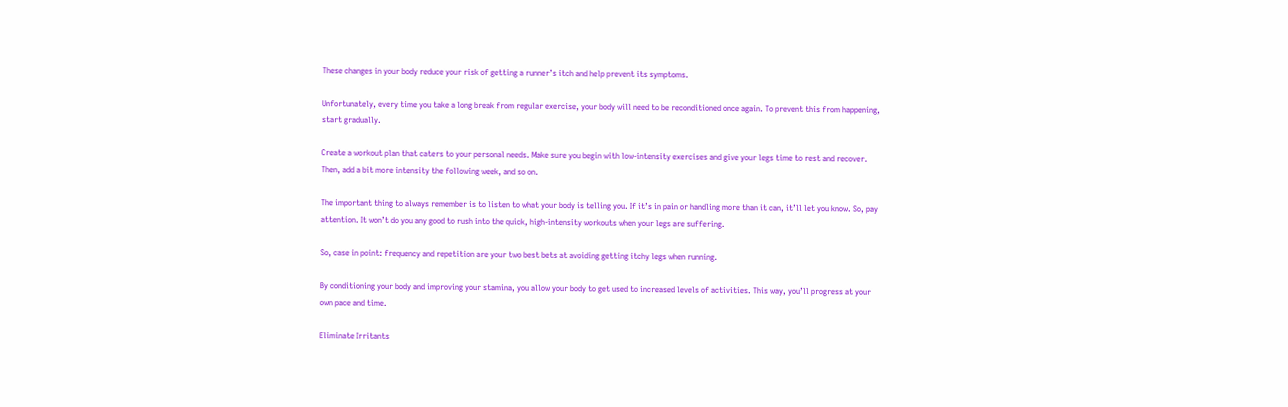These changes in your body reduce your risk of getting a runner’s itch and help prevent its symptoms.

Unfortunately, every time you take a long break from regular exercise, your body will need to be reconditioned once again. To prevent this from happening, start gradually.

Create a workout plan that caters to your personal needs. Make sure you begin with low-intensity exercises and give your legs time to rest and recover. Then, add a bit more intensity the following week, and so on.

The important thing to always remember is to listen to what your body is telling you. If it’s in pain or handling more than it can, it’ll let you know. So, pay attention. It won’t do you any good to rush into the quick, high-intensity workouts when your legs are suffering.

So, case in point: frequency and repetition are your two best bets at avoiding getting itchy legs when running.

By conditioning your body and improving your stamina, you allow your body to get used to increased levels of activities. This way, you’ll progress at your own pace and time.

Eliminate Irritants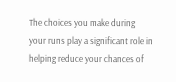The choices you make during your runs play a significant role in helping reduce your chances of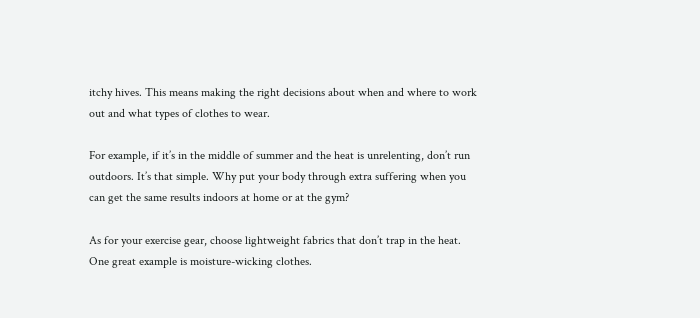itchy hives. This means making the right decisions about when and where to work out and what types of clothes to wear.

For example, if it’s in the middle of summer and the heat is unrelenting, don’t run outdoors. It’s that simple. Why put your body through extra suffering when you can get the same results indoors at home or at the gym?

As for your exercise gear, choose lightweight fabrics that don’t trap in the heat. One great example is moisture-wicking clothes.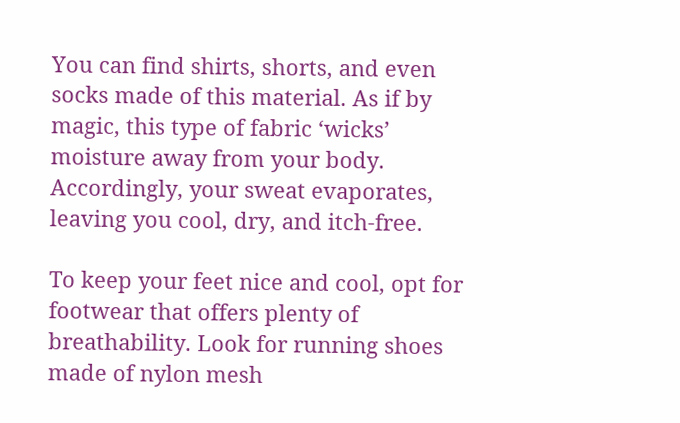You can find shirts, shorts, and even socks made of this material. As if by magic, this type of fabric ‘wicks’ moisture away from your body. Accordingly, your sweat evaporates, leaving you cool, dry, and itch-free.

To keep your feet nice and cool, opt for footwear that offers plenty of breathability. Look for running shoes made of nylon mesh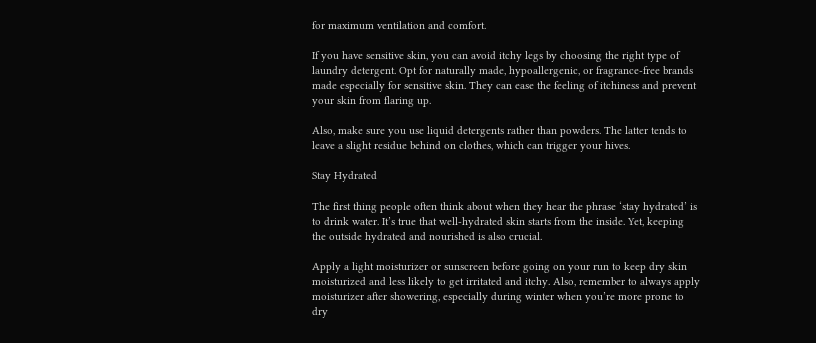for maximum ventilation and comfort.

If you have sensitive skin, you can avoid itchy legs by choosing the right type of laundry detergent. Opt for naturally made, hypoallergenic, or fragrance-free brands made especially for sensitive skin. They can ease the feeling of itchiness and prevent your skin from flaring up.

Also, make sure you use liquid detergents rather than powders. The latter tends to leave a slight residue behind on clothes, which can trigger your hives.

Stay Hydrated

The first thing people often think about when they hear the phrase ‘stay hydrated’ is to drink water. It’s true that well-hydrated skin starts from the inside. Yet, keeping the outside hydrated and nourished is also crucial.

Apply a light moisturizer or sunscreen before going on your run to keep dry skin moisturized and less likely to get irritated and itchy. Also, remember to always apply moisturizer after showering, especially during winter when you’re more prone to dry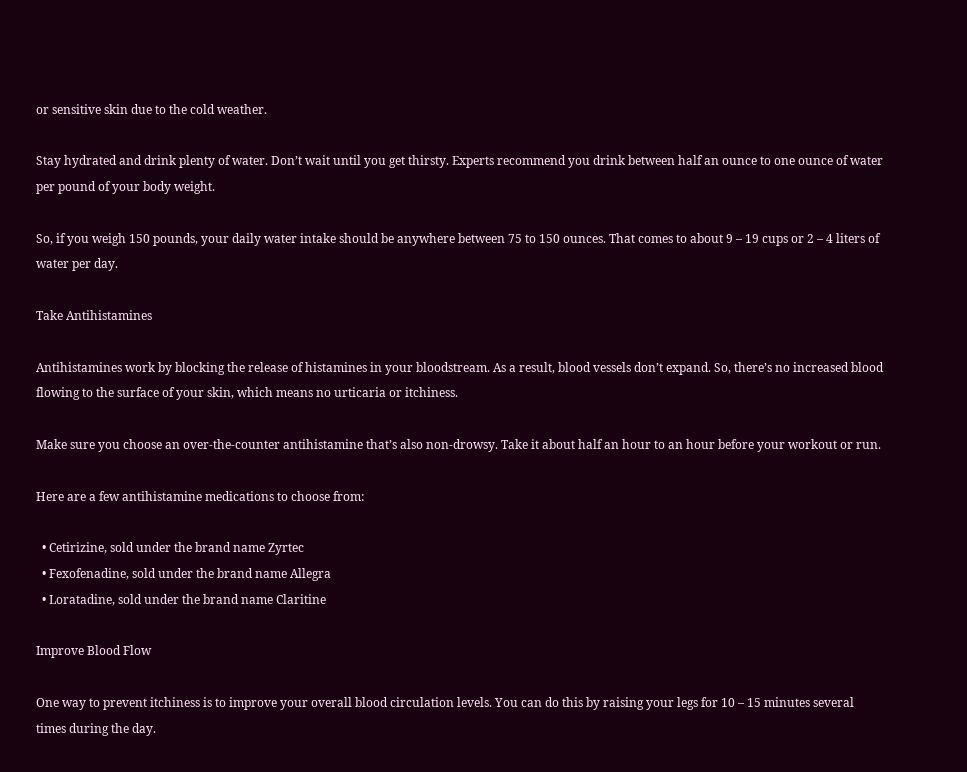or sensitive skin due to the cold weather.

Stay hydrated and drink plenty of water. Don’t wait until you get thirsty. Experts recommend you drink between half an ounce to one ounce of water per pound of your body weight.

So, if you weigh 150 pounds, your daily water intake should be anywhere between 75 to 150 ounces. That comes to about 9 – 19 cups or 2 – 4 liters of water per day.

Take Antihistamines

Antihistamines work by blocking the release of histamines in your bloodstream. As a result, blood vessels don’t expand. So, there’s no increased blood flowing to the surface of your skin, which means no urticaria or itchiness.

Make sure you choose an over-the-counter antihistamine that’s also non-drowsy. Take it about half an hour to an hour before your workout or run.

Here are a few antihistamine medications to choose from:

  • Cetirizine, sold under the brand name Zyrtec
  • Fexofenadine, sold under the brand name Allegra
  • Loratadine, sold under the brand name Claritine

Improve Blood Flow

One way to prevent itchiness is to improve your overall blood circulation levels. You can do this by raising your legs for 10 – 15 minutes several times during the day.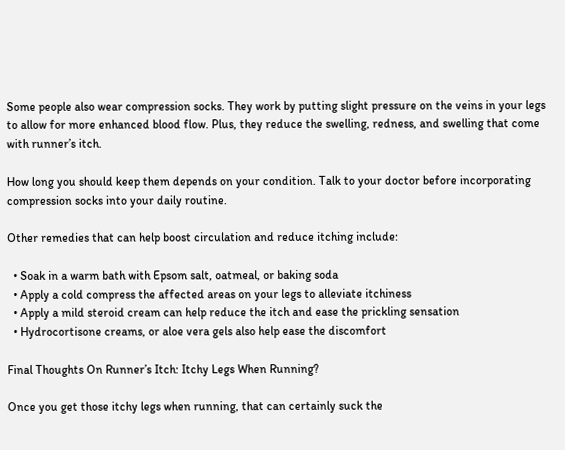Some people also wear compression socks. They work by putting slight pressure on the veins in your legs to allow for more enhanced blood flow. Plus, they reduce the swelling, redness, and swelling that come with runner’s itch.

How long you should keep them depends on your condition. Talk to your doctor before incorporating compression socks into your daily routine.

Other remedies that can help boost circulation and reduce itching include:

  • Soak in a warm bath with Epsom salt, oatmeal, or baking soda
  • Apply a cold compress the affected areas on your legs to alleviate itchiness
  • Apply a mild steroid cream can help reduce the itch and ease the prickling sensation
  • Hydrocortisone creams, or aloe vera gels also help ease the discomfort

Final Thoughts On Runner’s Itch: Itchy Legs When Running?

Once you get those itchy legs when running, that can certainly suck the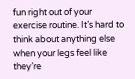fun right out of your exercise routine. It’s hard to think about anything else when your legs feel like they’re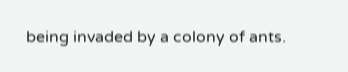being invaded by a colony of ants.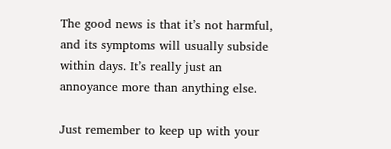The good news is that it’s not harmful, and its symptoms will usually subside within days. It’s really just an annoyance more than anything else.

Just remember to keep up with your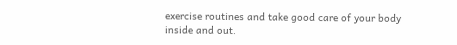exercise routines and take good care of your body inside and out.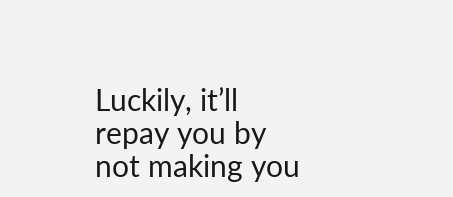Luckily, it’ll repay you by not making you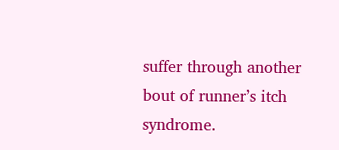suffer through another bout of runner’s itch syndrome.